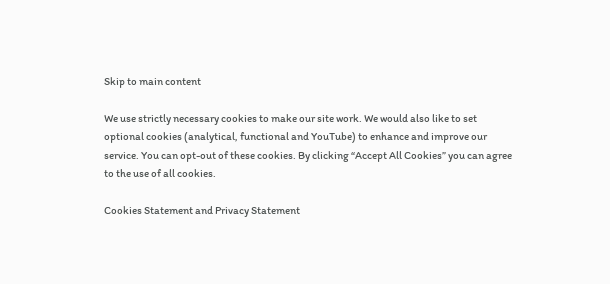Skip to main content

We use strictly necessary cookies to make our site work. We would also like to set optional cookies (analytical, functional and YouTube) to enhance and improve our service. You can opt-out of these cookies. By clicking “Accept All Cookies” you can agree to the use of all cookies.

Cookies Statement and Privacy Statement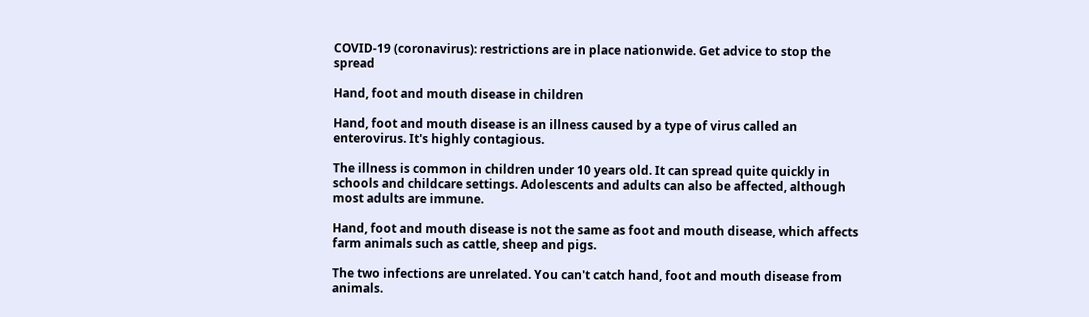COVID-19 (coronavirus): restrictions are in place nationwide. Get advice to stop the spread

Hand, foot and mouth disease in children

Hand, foot and mouth disease is an illness caused by a type of virus called an enterovirus. It's highly contagious.

The illness is common in children under 10 years old. It can spread quite quickly in schools and childcare settings. Adolescents and adults can also be affected, although most adults are immune.

Hand, foot and mouth disease is not the same as foot and mouth disease, which affects farm animals such as cattle, sheep and pigs.

The two infections are unrelated. You can't catch hand, foot and mouth disease from animals.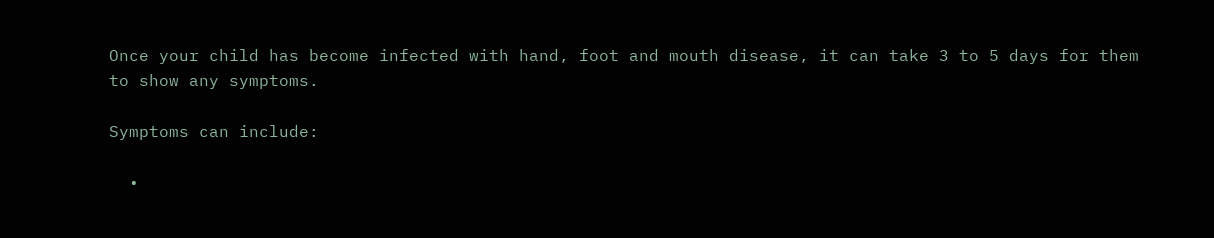Once your child has become infected with hand, foot and mouth disease, it can take 3 to 5 days for them to show any symptoms.

Symptoms can include:

  •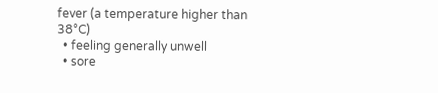fever (a temperature higher than 38°C)
  • feeling generally unwell
  • sore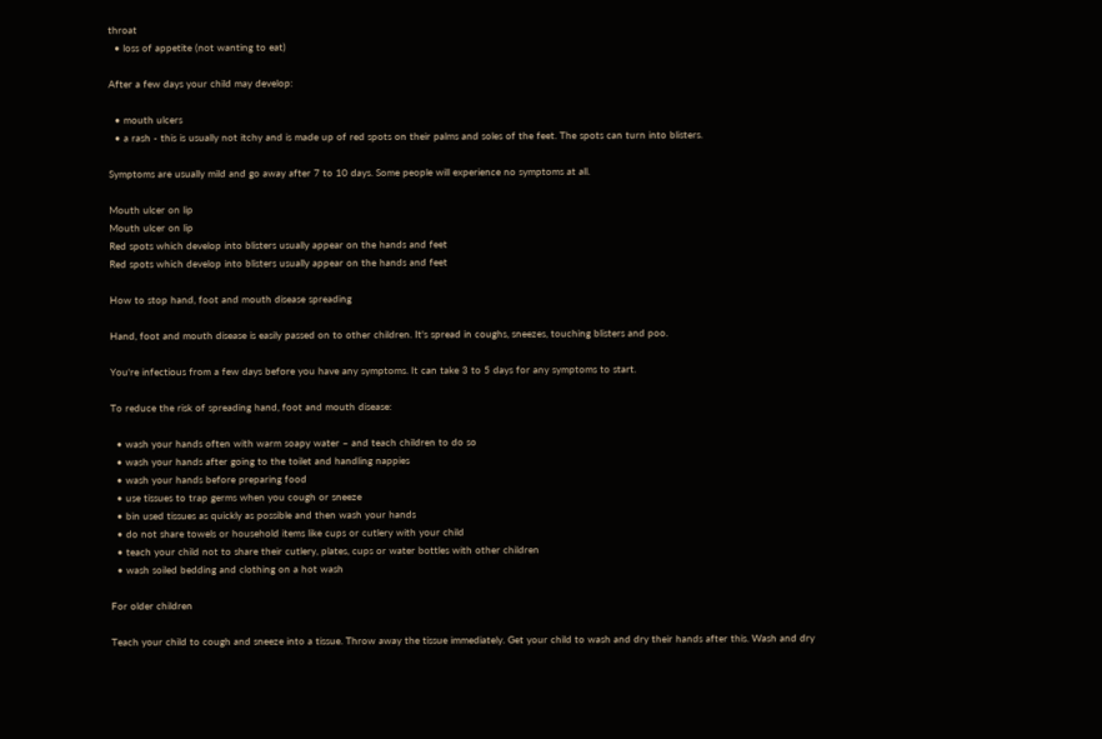throat
  • loss of appetite (not wanting to eat)

After a few days your child may develop:

  • mouth ulcers
  • a rash - this is usually not itchy and is made up of red spots on their palms and soles of the feet. The spots can turn into blisters.

Symptoms are usually mild and go away after 7 to 10 days. Some people will experience no symptoms at all.

Mouth ulcer on lip
Mouth ulcer on lip
Red spots which develop into blisters usually appear on the hands and feet
Red spots which develop into blisters usually appear on the hands and feet

How to stop hand, foot and mouth disease spreading

Hand, foot and mouth disease is easily passed on to other children. It's spread in coughs, sneezes, touching blisters and poo.

You're infectious from a few days before you have any symptoms. It can take 3 to 5 days for any symptoms to start.

To reduce the risk of spreading hand, foot and mouth disease:

  • wash your hands often with warm soapy water – and teach children to do so
  • wash your hands after going to the toilet and handling nappies
  • wash your hands before preparing food
  • use tissues to trap germs when you cough or sneeze
  • bin used tissues as quickly as possible and then wash your hands
  • do not share towels or household items like cups or cutlery with your child
  • teach your child not to share their cutlery, plates, cups or water bottles with other children
  • wash soiled bedding and clothing on a hot wash

For older children

Teach your child to cough and sneeze into a tissue. Throw away the tissue immediately. Get your child to wash and dry their hands after this. Wash and dry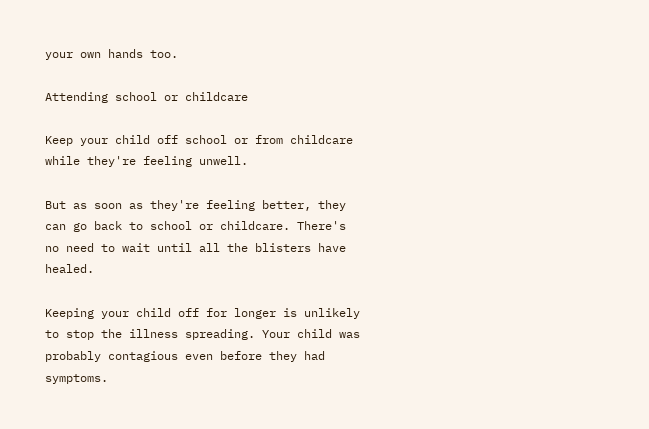your own hands too.

Attending school or childcare

Keep your child off school or from childcare while they're feeling unwell.

But as soon as they're feeling better, they can go back to school or childcare. There's no need to wait until all the blisters have healed.

Keeping your child off for longer is unlikely to stop the illness spreading. Your child was probably contagious even before they had symptoms.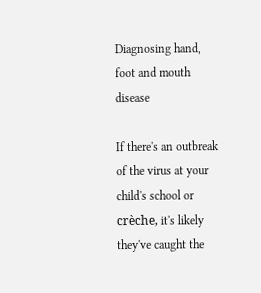Diagnosing hand, foot and mouth disease

If there's an outbreak of the virus at your child's school or crèche, it's likely they've caught the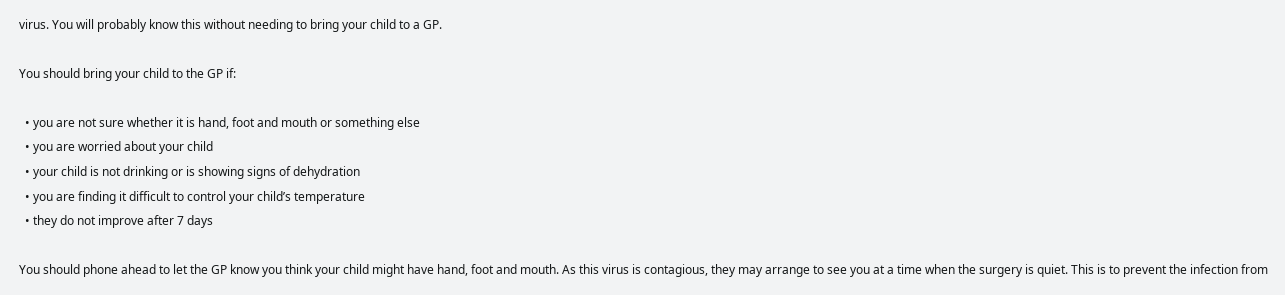virus. You will probably know this without needing to bring your child to a GP.

You should bring your child to the GP if:

  • you are not sure whether it is hand, foot and mouth or something else
  • you are worried about your child
  • your child is not drinking or is showing signs of dehydration
  • you are finding it difficult to control your child’s temperature
  • they do not improve after 7 days

You should phone ahead to let the GP know you think your child might have hand, foot and mouth. As this virus is contagious, they may arrange to see you at a time when the surgery is quiet. This is to prevent the infection from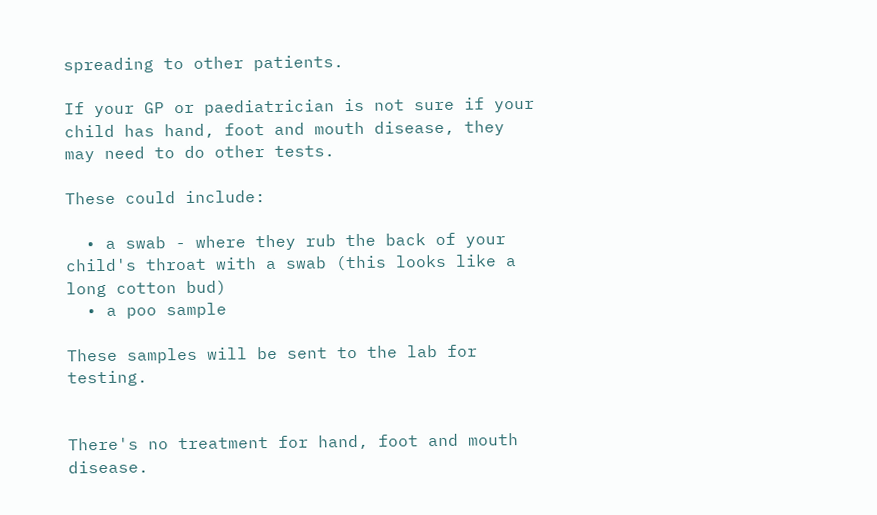spreading to other patients.

If your GP or paediatrician is not sure if your child has hand, foot and mouth disease, they may need to do other tests.

These could include:

  • a swab - where they rub the back of your child's throat with a swab (this looks like a long cotton bud)
  • a poo sample

These samples will be sent to the lab for testing.


There's no treatment for hand, foot and mouth disease.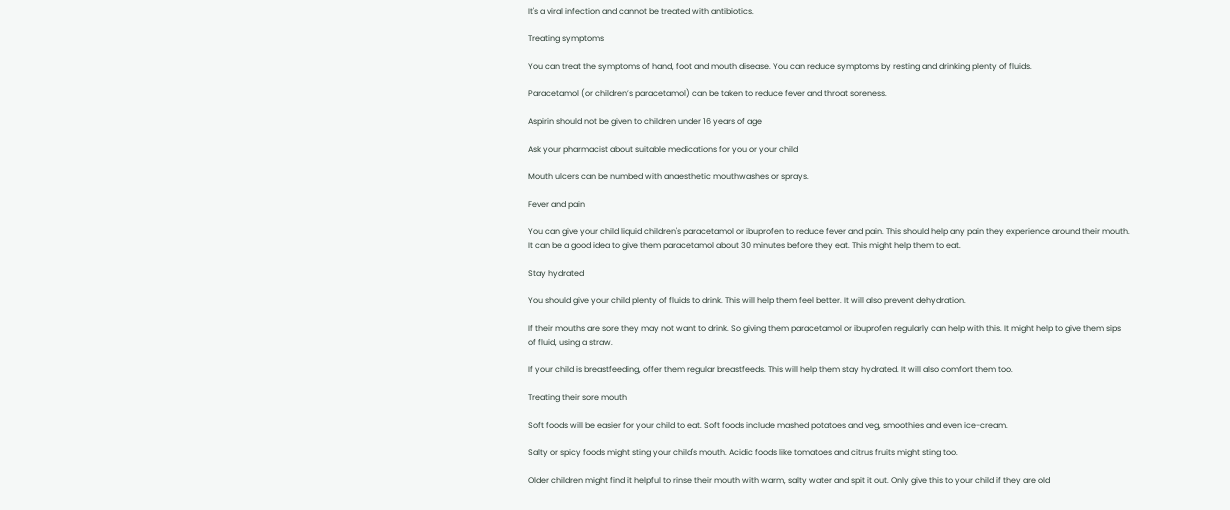It's a viral infection and cannot be treated with antibiotics.

Treating symptoms

You can treat the symptoms of hand, foot and mouth disease. You can reduce symptoms by resting and drinking plenty of fluids.

Paracetamol (or children’s paracetamol) can be taken to reduce fever and throat soreness.

Aspirin should not be given to children under 16 years of age

Ask your pharmacist about suitable medications for you or your child

Mouth ulcers can be numbed with anaesthetic mouthwashes or sprays.

Fever and pain

You can give your child liquid children's paracetamol or ibuprofen to reduce fever and pain. This should help any pain they experience around their mouth. It can be a good idea to give them paracetamol about 30 minutes before they eat. This might help them to eat.

Stay hydrated

You should give your child plenty of fluids to drink. This will help them feel better. It will also prevent dehydration.

If their mouths are sore they may not want to drink. So giving them paracetamol or ibuprofen regularly can help with this. It might help to give them sips of fluid, using a straw.

If your child is breastfeeding, offer them regular breastfeeds. This will help them stay hydrated. It will also comfort them too.

Treating their sore mouth

Soft foods will be easier for your child to eat. Soft foods include mashed potatoes and veg, smoothies and even ice-cream.

Salty or spicy foods might sting your child's mouth. Acidic foods like tomatoes and citrus fruits might sting too.

Older children might find it helpful to rinse their mouth with warm, salty water and spit it out. Only give this to your child if they are old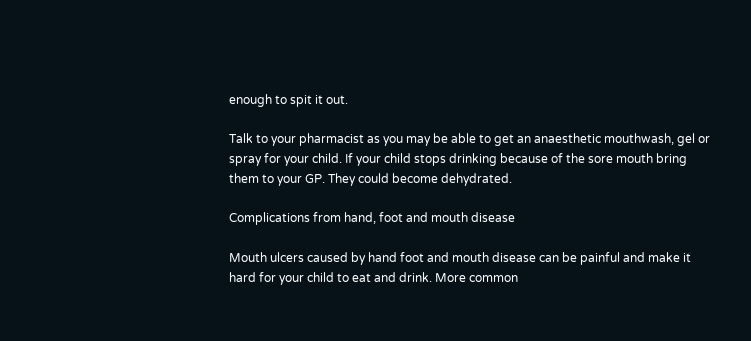enough to spit it out.

Talk to your pharmacist as you may be able to get an anaesthetic mouthwash, gel or spray for your child. If your child stops drinking because of the sore mouth bring them to your GP. They could become dehydrated.

Complications from hand, foot and mouth disease

Mouth ulcers caused by hand foot and mouth disease can be painful and make it hard for your child to eat and drink. More common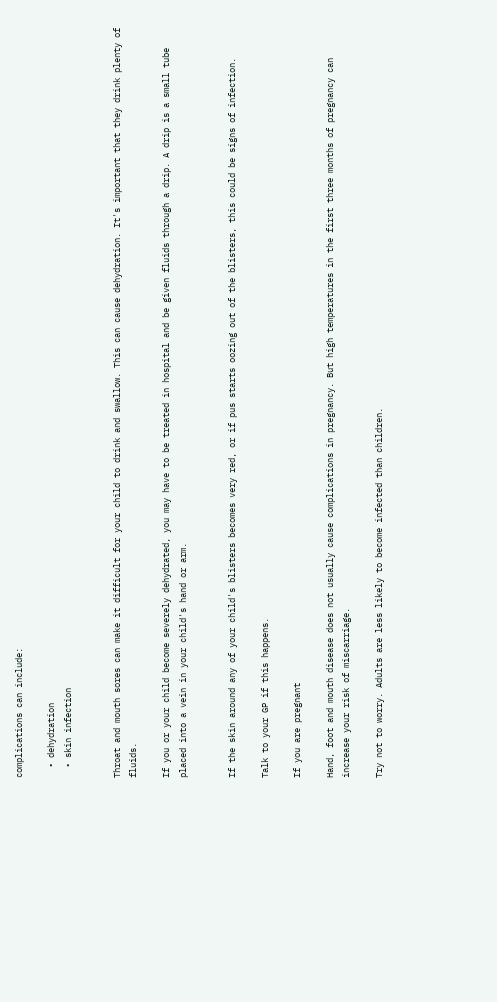complications can include:

  • dehydration
  • skin infection


Throat and mouth sores can make it difficult for your child to drink and swallow. This can cause dehydration. It's important that they drink plenty of fluids.

If you or your child become severely dehydrated, you may have to be treated in hospital and be given fluids through a drip. A drip is a small tube placed into a vein in your child's hand or arm.


If the skin around any of your child's blisters becomes very red, or if pus starts oozing out of the blisters, this could be signs of infection.

Talk to your GP if this happens.

If you are pregnant

Hand, foot and mouth disease does not usually cause complications in pregnancy. But high temperatures in the first three months of pregnancy can increase your risk of miscarriage.

Try not to worry. Adults are less likely to become infected than children.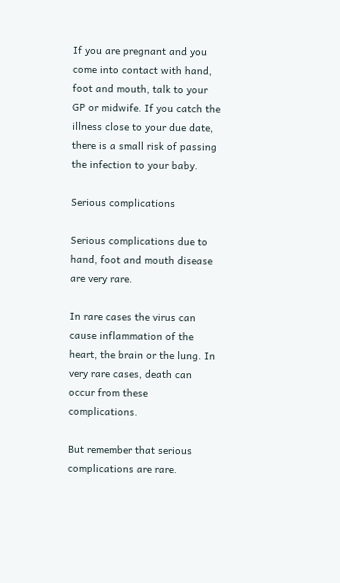If you are pregnant and you come into contact with hand, foot and mouth, talk to your GP or midwife. If you catch the illness close to your due date, there is a small risk of passing the infection to your baby.

Serious complications

Serious complications due to hand, foot and mouth disease are very rare.

In rare cases the virus can cause inflammation of the heart, the brain or the lung. In very rare cases, death can occur from these complications.

But remember that serious complications are rare.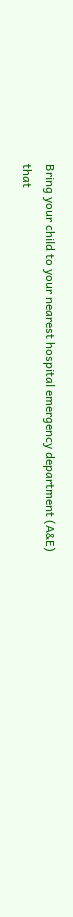Bring your child to your nearest hospital emergency department (A&E) that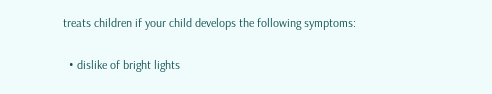treats children if your child develops the following symptoms:

  • dislike of bright lights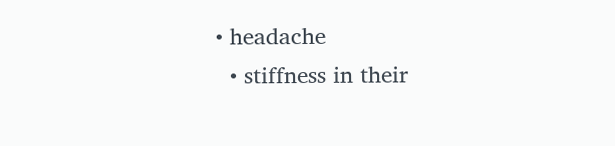• headache
  • stiffness in their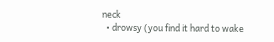neck
  • drowsy (you find it hard to wake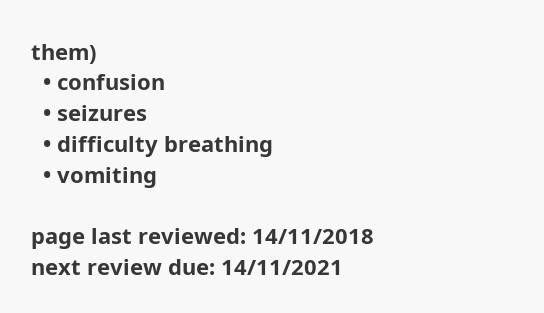them)
  • confusion
  • seizures
  • difficulty breathing
  • vomiting

page last reviewed: 14/11/2018
next review due: 14/11/2021